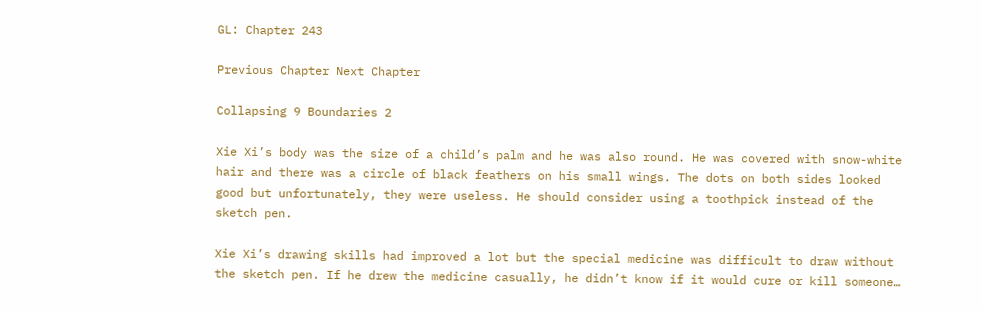GL: Chapter 243

Previous Chapter Next Chapter

Collapsing 9 Boundaries 2

Xie Xi’s body was the size of a child’s palm and he was also round. He was covered with snow-white hair and there was a circle of black feathers on his small wings. The dots on both sides looked good but unfortunately, they were useless. He should consider using a toothpick instead of the sketch pen.

Xie Xi’s drawing skills had improved a lot but the special medicine was difficult to draw without the sketch pen. If he drew the medicine casually, he didn’t know if it would cure or kill someone…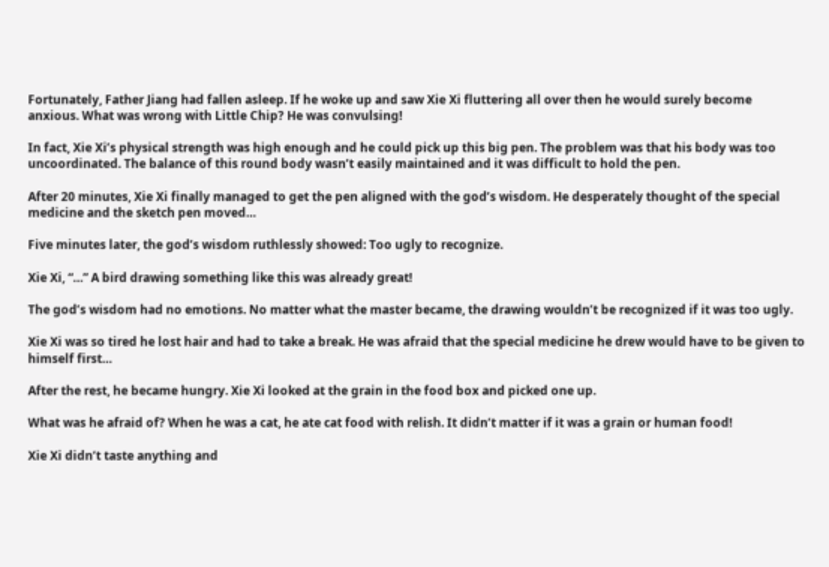Fortunately, Father Jiang had fallen asleep. If he woke up and saw Xie Xi fluttering all over then he would surely become anxious. What was wrong with Little Chip? He was convulsing!

In fact, Xie Xi’s physical strength was high enough and he could pick up this big pen. The problem was that his body was too uncoordinated. The balance of this round body wasn’t easily maintained and it was difficult to hold the pen.

After 20 minutes, Xie Xi finally managed to get the pen aligned with the god’s wisdom. He desperately thought of the special medicine and the sketch pen moved…

Five minutes later, the god’s wisdom ruthlessly showed: Too ugly to recognize.

Xie Xi, “…” A bird drawing something like this was already great!

The god’s wisdom had no emotions. No matter what the master became, the drawing wouldn’t be recognized if it was too ugly.

Xie Xi was so tired he lost hair and had to take a break. He was afraid that the special medicine he drew would have to be given to himself first…

After the rest, he became hungry. Xie Xi looked at the grain in the food box and picked one up.

What was he afraid of? When he was a cat, he ate cat food with relish. It didn’t matter if it was a grain or human food!

Xie Xi didn’t taste anything and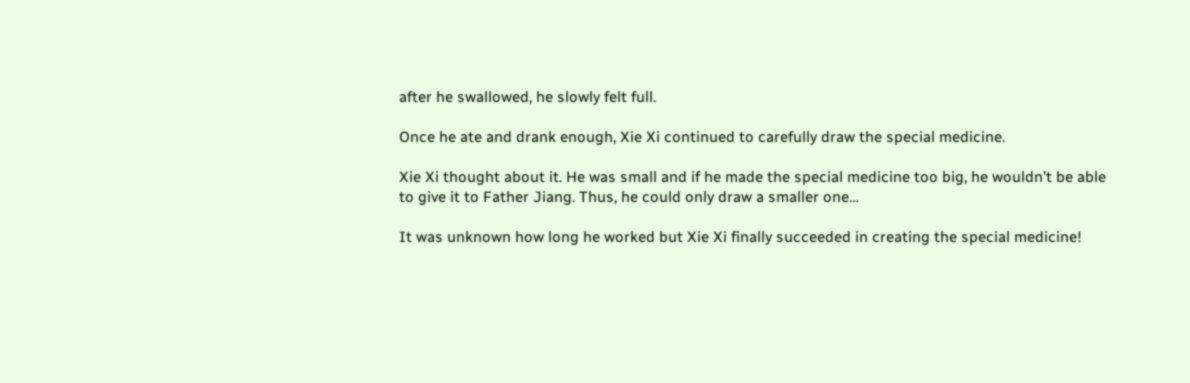after he swallowed, he slowly felt full.

Once he ate and drank enough, Xie Xi continued to carefully draw the special medicine.

Xie Xi thought about it. He was small and if he made the special medicine too big, he wouldn’t be able to give it to Father Jiang. Thus, he could only draw a smaller one…

It was unknown how long he worked but Xie Xi finally succeeded in creating the special medicine!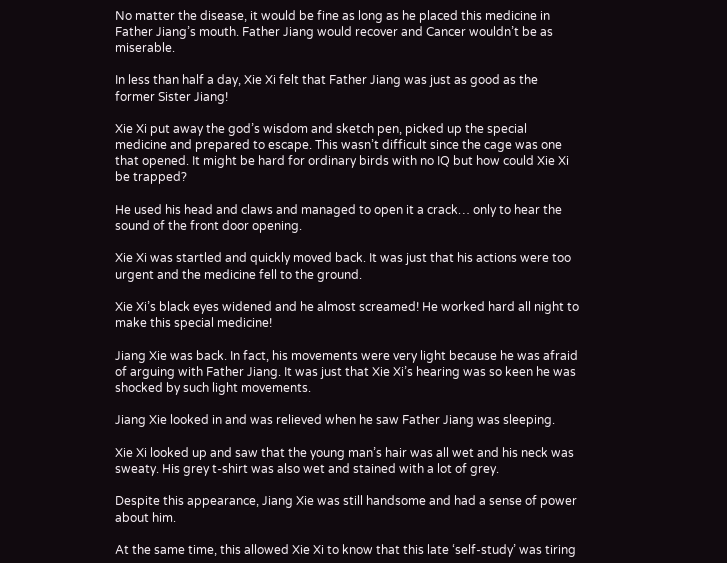No matter the disease, it would be fine as long as he placed this medicine in Father Jiang’s mouth. Father Jiang would recover and Cancer wouldn’t be as miserable.

In less than half a day, Xie Xi felt that Father Jiang was just as good as the former Sister Jiang!

Xie Xi put away the god’s wisdom and sketch pen, picked up the special medicine and prepared to escape. This wasn’t difficult since the cage was one that opened. It might be hard for ordinary birds with no IQ but how could Xie Xi be trapped?

He used his head and claws and managed to open it a crack… only to hear the sound of the front door opening.

Xie Xi was startled and quickly moved back. It was just that his actions were too urgent and the medicine fell to the ground.

Xie Xi’s black eyes widened and he almost screamed! He worked hard all night to make this special medicine!

Jiang Xie was back. In fact, his movements were very light because he was afraid of arguing with Father Jiang. It was just that Xie Xi’s hearing was so keen he was shocked by such light movements.

Jiang Xie looked in and was relieved when he saw Father Jiang was sleeping.

Xie Xi looked up and saw that the young man’s hair was all wet and his neck was sweaty. His grey t-shirt was also wet and stained with a lot of grey.

Despite this appearance, Jiang Xie was still handsome and had a sense of power about him.

At the same time, this allowed Xie Xi to know that this late ‘self-study’ was tiring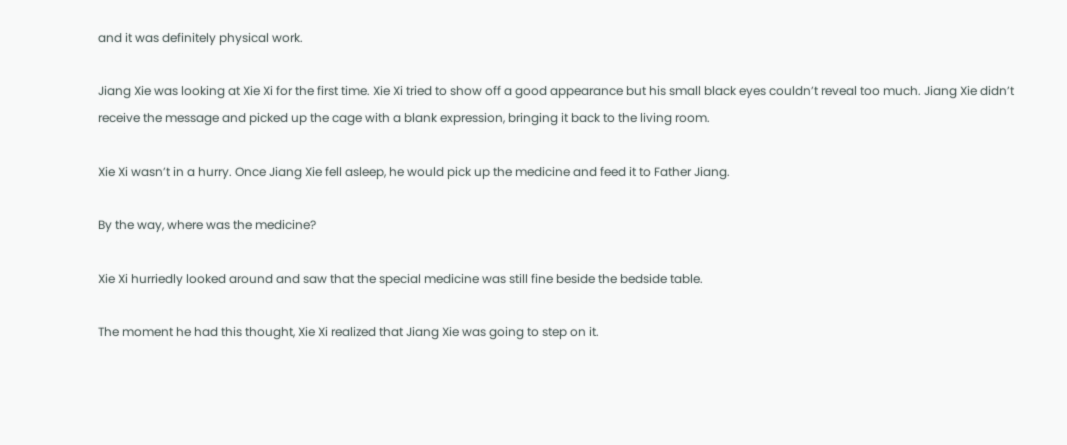and it was definitely physical work.

Jiang Xie was looking at Xie Xi for the first time. Xie Xi tried to show off a good appearance but his small black eyes couldn’t reveal too much. Jiang Xie didn’t receive the message and picked up the cage with a blank expression, bringing it back to the living room.

Xie Xi wasn’t in a hurry. Once Jiang Xie fell asleep, he would pick up the medicine and feed it to Father Jiang.

By the way, where was the medicine?

Xie Xi hurriedly looked around and saw that the special medicine was still fine beside the bedside table.

The moment he had this thought, Xie Xi realized that Jiang Xie was going to step on it.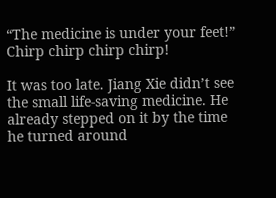“The medicine is under your feet!” Chirp chirp chirp chirp!

It was too late. Jiang Xie didn’t see the small life-saving medicine. He already stepped on it by the time he turned around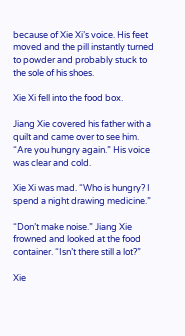because of Xie Xi’s voice. His feet moved and the pill instantly turned to powder and probably stuck to the sole of his shoes.

Xie Xi fell into the food box.

Jiang Xie covered his father with a quilt and came over to see him. “Are you hungry again.” His voice was clear and cold.

Xie Xi was mad. “Who is hungry? I spend a night drawing medicine.”

“Don’t make noise.” Jiang Xie frowned and looked at the food container. “Isn’t there still a lot?”

Xie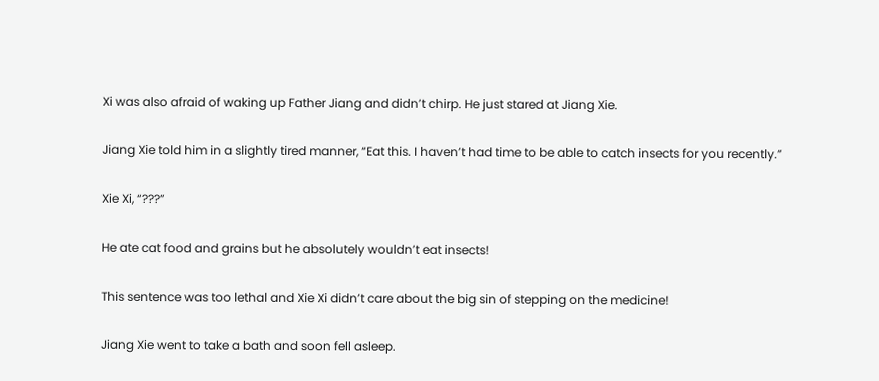Xi was also afraid of waking up Father Jiang and didn’t chirp. He just stared at Jiang Xie.

Jiang Xie told him in a slightly tired manner, “Eat this. I haven’t had time to be able to catch insects for you recently.”

Xie Xi, “???”

He ate cat food and grains but he absolutely wouldn’t eat insects!

This sentence was too lethal and Xie Xi didn’t care about the big sin of stepping on the medicine!

Jiang Xie went to take a bath and soon fell asleep.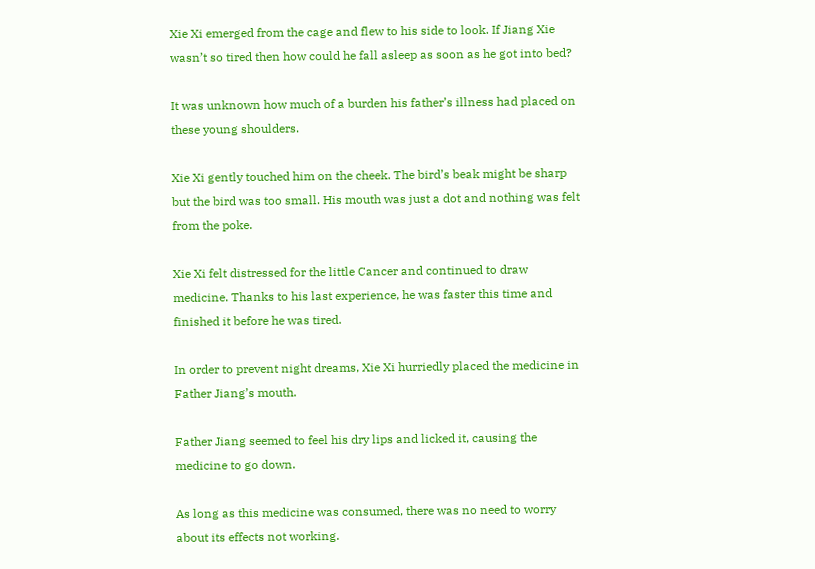Xie Xi emerged from the cage and flew to his side to look. If Jiang Xie wasn’t so tired then how could he fall asleep as soon as he got into bed?

It was unknown how much of a burden his father’s illness had placed on these young shoulders.

Xie Xi gently touched him on the cheek. The bird’s beak might be sharp but the bird was too small. His mouth was just a dot and nothing was felt from the poke.

Xie Xi felt distressed for the little Cancer and continued to draw medicine. Thanks to his last experience, he was faster this time and finished it before he was tired.

In order to prevent night dreams, Xie Xi hurriedly placed the medicine in Father Jiang’s mouth.

Father Jiang seemed to feel his dry lips and licked it, causing the medicine to go down.

As long as this medicine was consumed, there was no need to worry about its effects not working.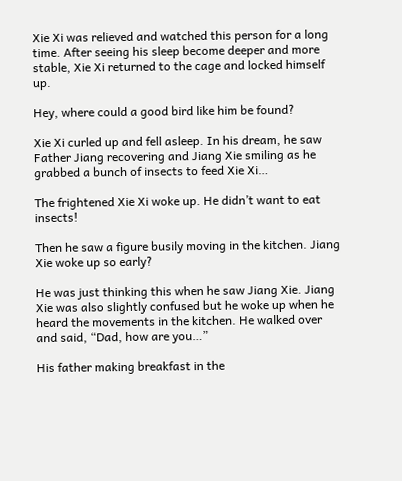Xie Xi was relieved and watched this person for a long time. After seeing his sleep become deeper and more stable, Xie Xi returned to the cage and locked himself up.

Hey, where could a good bird like him be found?

Xie Xi curled up and fell asleep. In his dream, he saw Father Jiang recovering and Jiang Xie smiling as he grabbed a bunch of insects to feed Xie Xi…

The frightened Xie Xi woke up. He didn’t want to eat insects!

Then he saw a figure busily moving in the kitchen. Jiang Xie woke up so early?

He was just thinking this when he saw Jiang Xie. Jiang Xie was also slightly confused but he woke up when he heard the movements in the kitchen. He walked over and said, “Dad, how are you…”

His father making breakfast in the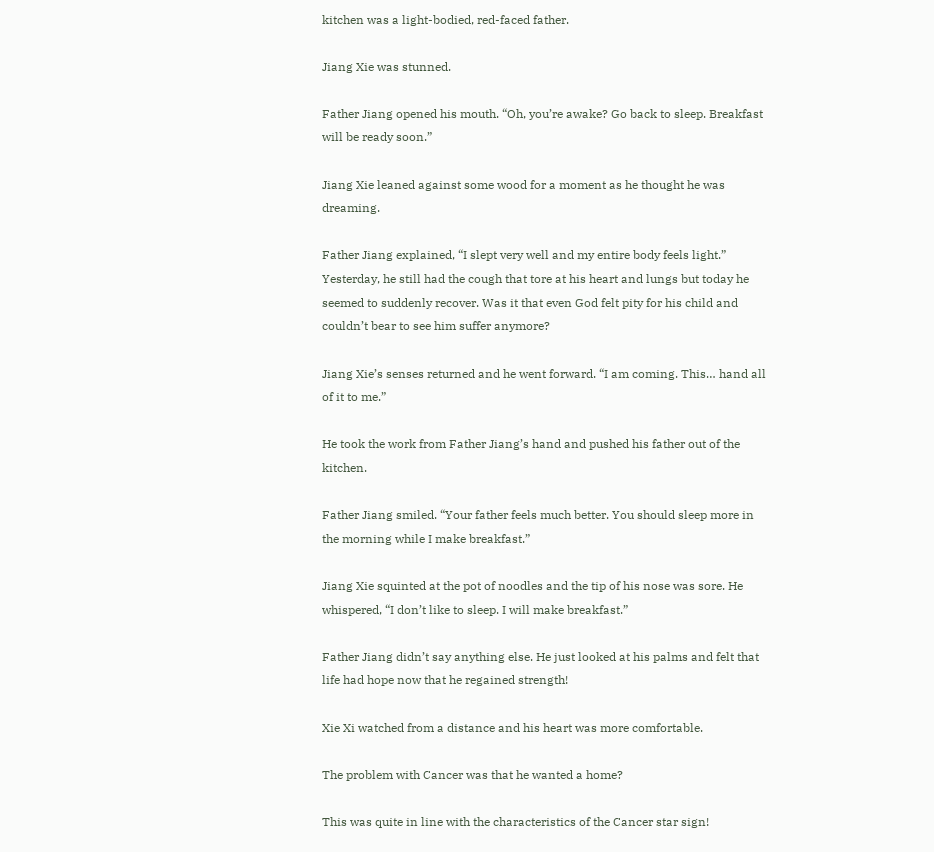kitchen was a light-bodied, red-faced father.

Jiang Xie was stunned.

Father Jiang opened his mouth. “Oh, you’re awake? Go back to sleep. Breakfast will be ready soon.”

Jiang Xie leaned against some wood for a moment as he thought he was dreaming.

Father Jiang explained, “I slept very well and my entire body feels light.” Yesterday, he still had the cough that tore at his heart and lungs but today he seemed to suddenly recover. Was it that even God felt pity for his child and couldn’t bear to see him suffer anymore?

Jiang Xie’s senses returned and he went forward. “I am coming. This… hand all of it to me.”

He took the work from Father Jiang’s hand and pushed his father out of the kitchen.

Father Jiang smiled. “Your father feels much better. You should sleep more in the morning while I make breakfast.”

Jiang Xie squinted at the pot of noodles and the tip of his nose was sore. He whispered, “I don’t like to sleep. I will make breakfast.”

Father Jiang didn’t say anything else. He just looked at his palms and felt that life had hope now that he regained strength!

Xie Xi watched from a distance and his heart was more comfortable.

The problem with Cancer was that he wanted a home?

This was quite in line with the characteristics of the Cancer star sign!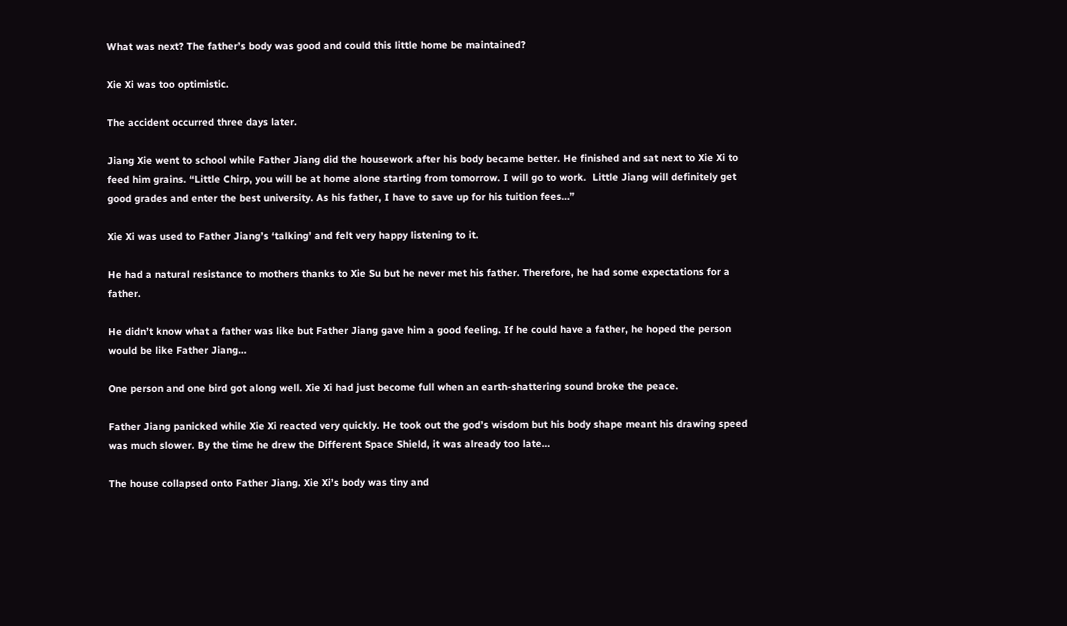What was next? The father’s body was good and could this little home be maintained?

Xie Xi was too optimistic.

The accident occurred three days later.

Jiang Xie went to school while Father Jiang did the housework after his body became better. He finished and sat next to Xie Xi to feed him grains. “Little Chirp, you will be at home alone starting from tomorrow. I will go to work.  Little Jiang will definitely get good grades and enter the best university. As his father, I have to save up for his tuition fees…”

Xie Xi was used to Father Jiang’s ‘talking’ and felt very happy listening to it.

He had a natural resistance to mothers thanks to Xie Su but he never met his father. Therefore, he had some expectations for a father.

He didn’t know what a father was like but Father Jiang gave him a good feeling. If he could have a father, he hoped the person would be like Father Jiang…

One person and one bird got along well. Xie Xi had just become full when an earth-shattering sound broke the peace.

Father Jiang panicked while Xie Xi reacted very quickly. He took out the god’s wisdom but his body shape meant his drawing speed was much slower. By the time he drew the Different Space Shield, it was already too late…

The house collapsed onto Father Jiang. Xie Xi’s body was tiny and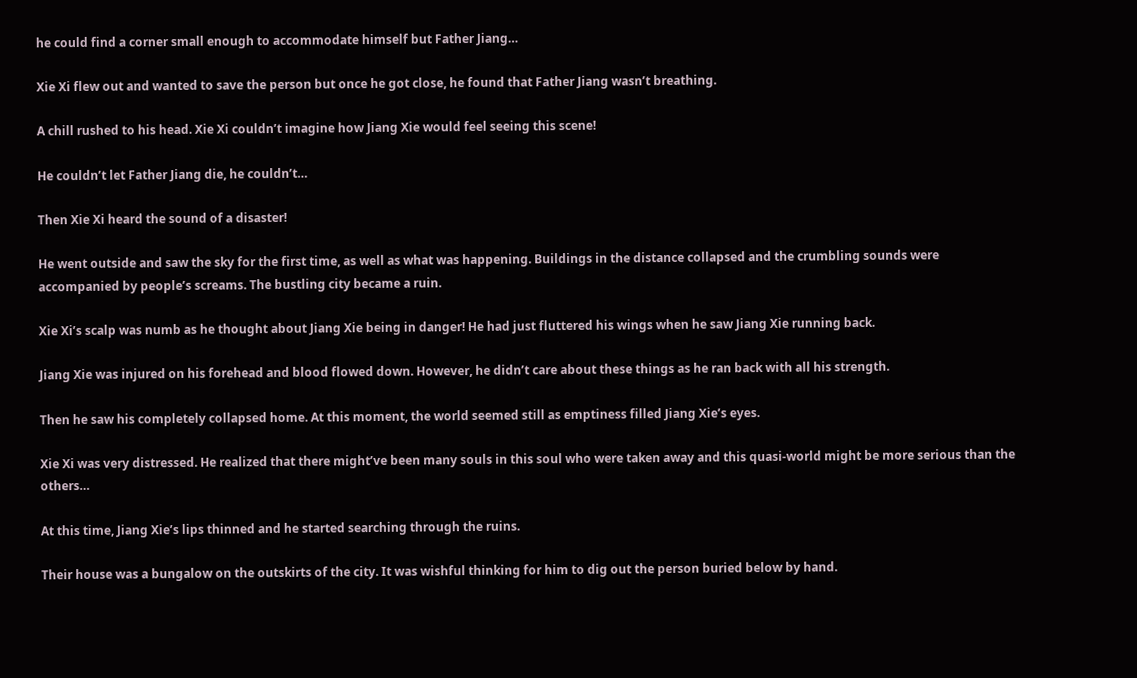he could find a corner small enough to accommodate himself but Father Jiang…

Xie Xi flew out and wanted to save the person but once he got close, he found that Father Jiang wasn’t breathing.

A chill rushed to his head. Xie Xi couldn’t imagine how Jiang Xie would feel seeing this scene!

He couldn’t let Father Jiang die, he couldn’t…

Then Xie Xi heard the sound of a disaster!

He went outside and saw the sky for the first time, as well as what was happening. Buildings in the distance collapsed and the crumbling sounds were accompanied by people’s screams. The bustling city became a ruin.

Xie Xi’s scalp was numb as he thought about Jiang Xie being in danger! He had just fluttered his wings when he saw Jiang Xie running back.

Jiang Xie was injured on his forehead and blood flowed down. However, he didn’t care about these things as he ran back with all his strength.

Then he saw his completely collapsed home. At this moment, the world seemed still as emptiness filled Jiang Xie’s eyes.

Xie Xi was very distressed. He realized that there might’ve been many souls in this soul who were taken away and this quasi-world might be more serious than the others…

At this time, Jiang Xie’s lips thinned and he started searching through the ruins.

Their house was a bungalow on the outskirts of the city. It was wishful thinking for him to dig out the person buried below by hand.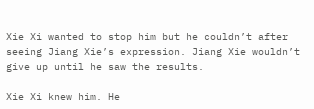Xie Xi wanted to stop him but he couldn’t after seeing Jiang Xie’s expression. Jiang Xie wouldn’t give up until he saw the results.

Xie Xi knew him. He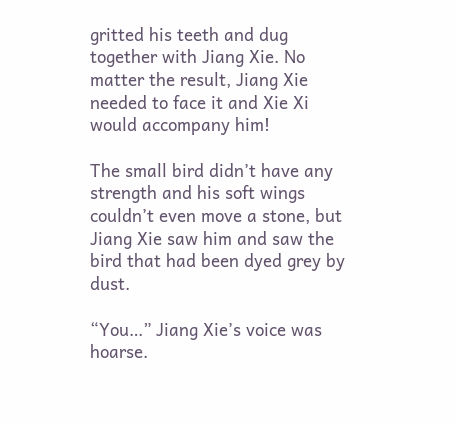gritted his teeth and dug together with Jiang Xie. No matter the result, Jiang Xie needed to face it and Xie Xi would accompany him!

The small bird didn’t have any strength and his soft wings couldn’t even move a stone, but Jiang Xie saw him and saw the bird that had been dyed grey by dust.

“You…” Jiang Xie’s voice was hoarse.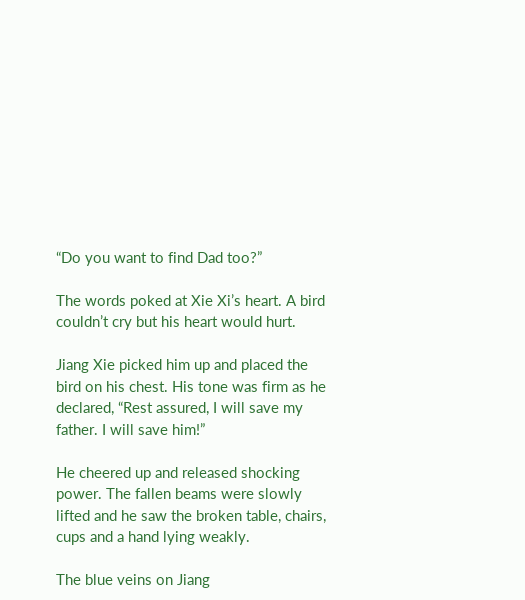“Do you want to find Dad too?”

The words poked at Xie Xi’s heart. A bird couldn’t cry but his heart would hurt.

Jiang Xie picked him up and placed the bird on his chest. His tone was firm as he declared, “Rest assured, I will save my father. I will save him!”

He cheered up and released shocking power. The fallen beams were slowly lifted and he saw the broken table, chairs, cups and a hand lying weakly.

The blue veins on Jiang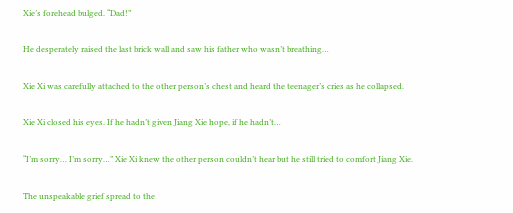Xie’s forehead bulged. “Dad!”

He desperately raised the last brick wall and saw his father who wasn’t breathing…

Xie Xi was carefully attached to the other person’s chest and heard the teenager’s cries as he collapsed.

Xie Xi closed his eyes. If he hadn’t given Jiang Xie hope, if he hadn’t…

“I’m sorry… I’m sorry…” Xie Xi knew the other person couldn’t hear but he still tried to comfort Jiang Xie.

The unspeakable grief spread to the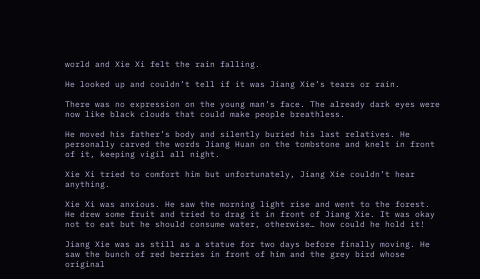world and Xie Xi felt the rain falling.

He looked up and couldn’t tell if it was Jiang Xie’s tears or rain.

There was no expression on the young man’s face. The already dark eyes were now like black clouds that could make people breathless.

He moved his father’s body and silently buried his last relatives. He personally carved the words Jiang Huan on the tombstone and knelt in front of it, keeping vigil all night.

Xie Xi tried to comfort him but unfortunately, Jiang Xie couldn’t hear anything.

Xie Xi was anxious. He saw the morning light rise and went to the forest. He drew some fruit and tried to drag it in front of Jiang Xie. It was okay not to eat but he should consume water, otherwise… how could he hold it!

Jiang Xie was as still as a statue for two days before finally moving. He saw the bunch of red berries in front of him and the grey bird whose original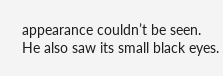appearance couldn’t be seen. He also saw its small black eyes.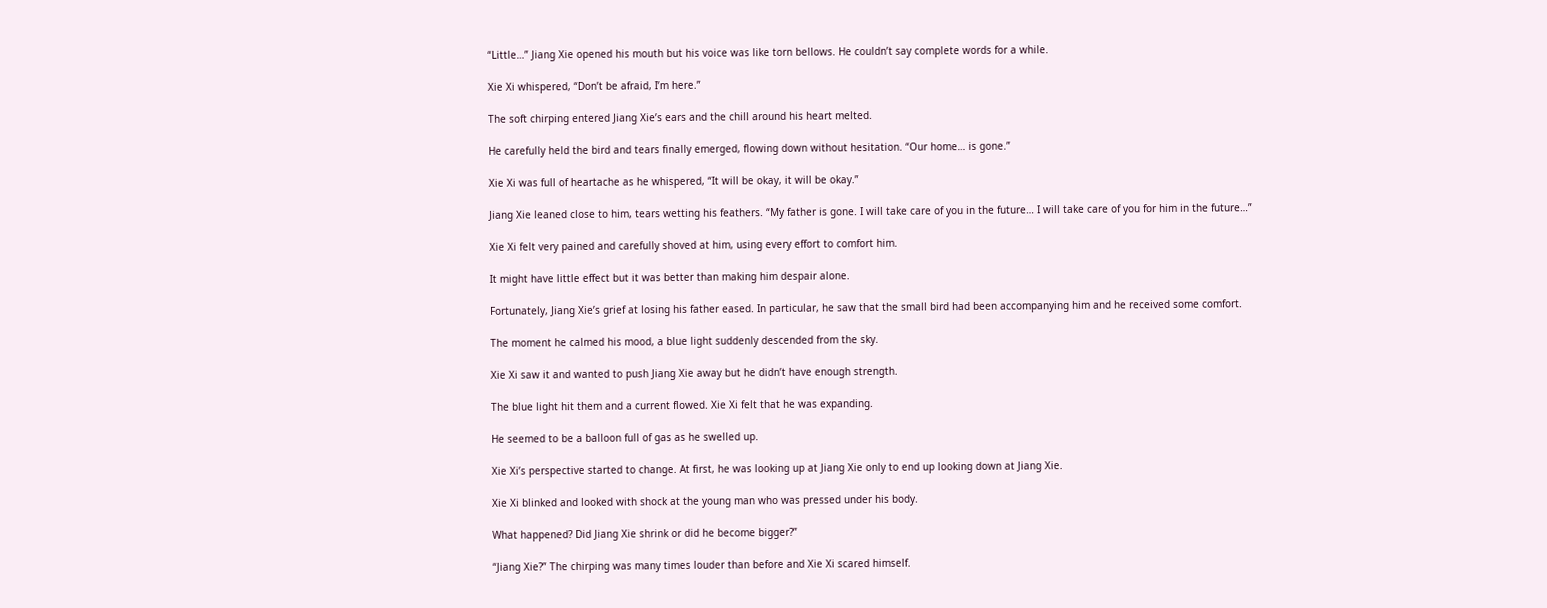“Little…” Jiang Xie opened his mouth but his voice was like torn bellows. He couldn’t say complete words for a while.

Xie Xi whispered, “Don’t be afraid, I’m here.”

The soft chirping entered Jiang Xie’s ears and the chill around his heart melted.

He carefully held the bird and tears finally emerged, flowing down without hesitation. “Our home… is gone.”

Xie Xi was full of heartache as he whispered, “It will be okay, it will be okay.”

Jiang Xie leaned close to him, tears wetting his feathers. “My father is gone. I will take care of you in the future… I will take care of you for him in the future…”

Xie Xi felt very pained and carefully shoved at him, using every effort to comfort him.

It might have little effect but it was better than making him despair alone.

Fortunately, Jiang Xie’s grief at losing his father eased. In particular, he saw that the small bird had been accompanying him and he received some comfort.

The moment he calmed his mood, a blue light suddenly descended from the sky.

Xie Xi saw it and wanted to push Jiang Xie away but he didn’t have enough strength.

The blue light hit them and a current flowed. Xie Xi felt that he was expanding.

He seemed to be a balloon full of gas as he swelled up.

Xie Xi’s perspective started to change. At first, he was looking up at Jiang Xie only to end up looking down at Jiang Xie.

Xie Xi blinked and looked with shock at the young man who was pressed under his body.

What happened? Did Jiang Xie shrink or did he become bigger?”

“Jiang Xie?” The chirping was many times louder than before and Xie Xi scared himself.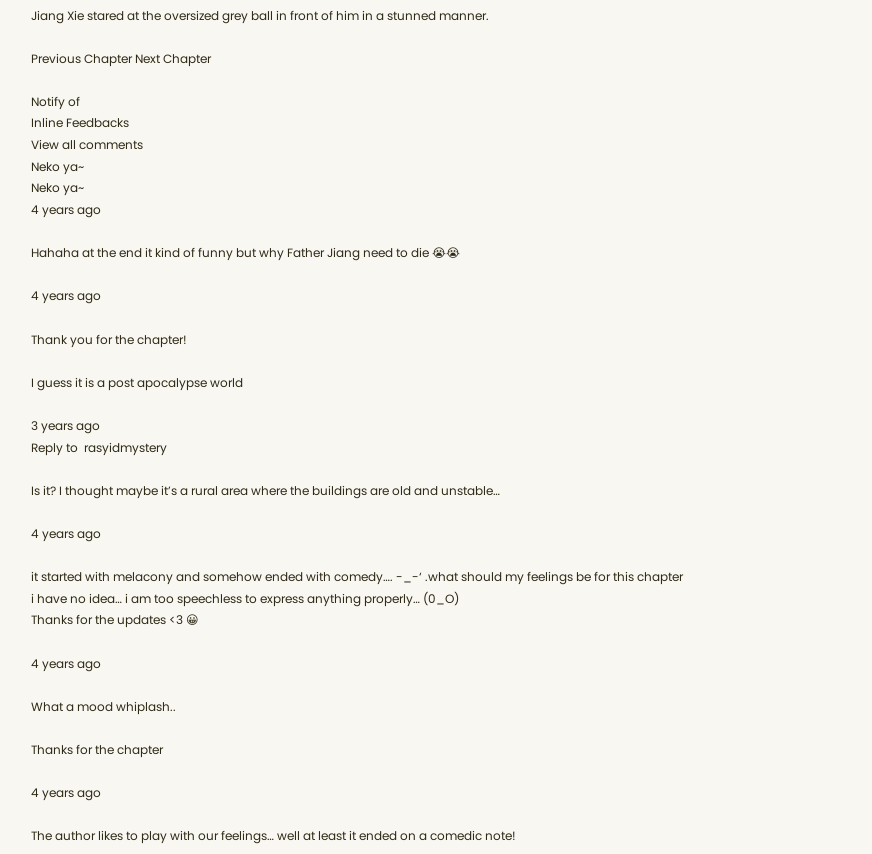Jiang Xie stared at the oversized grey ball in front of him in a stunned manner.

Previous Chapter Next Chapter

Notify of
Inline Feedbacks
View all comments
Neko ya~
Neko ya~
4 years ago

Hahaha at the end it kind of funny but why Father Jiang need to die 😭😭

4 years ago

Thank you for the chapter!

I guess it is a post apocalypse world

3 years ago
Reply to  rasyidmystery

Is it? I thought maybe it’s a rural area where the buildings are old and unstable…

4 years ago

it started with melacony and somehow ended with comedy…. -_-‘ .what should my feelings be for this chapter i have no idea… i am too speechless to express anything properly… (0_O)
Thanks for the updates <3 😀

4 years ago

What a mood whiplash..

Thanks for the chapter

4 years ago

The author likes to play with our feelings… well at least it ended on a comedic note!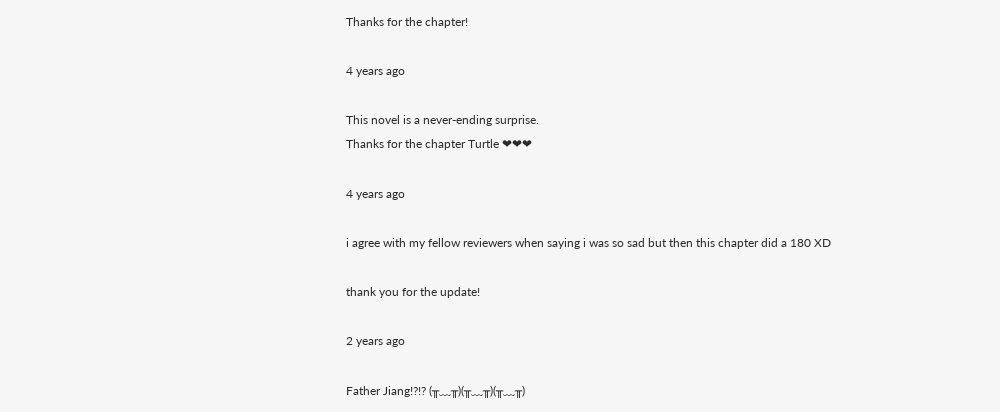Thanks for the chapter!

4 years ago

This novel is a never-ending surprise.
Thanks for the chapter Turtle ❤❤❤

4 years ago

i agree with my fellow reviewers when saying i was so sad but then this chapter did a 180 XD

thank you for the update!

2 years ago

Father Jiang!?!? (╥﹏╥)(╥﹏╥)(╥﹏╥)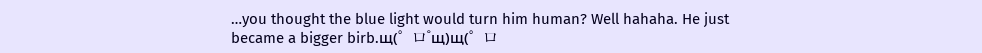…you thought the blue light would turn him human? Well hahaha. He just became a bigger birb.щ(゜ロ゜щ)щ(゜ロ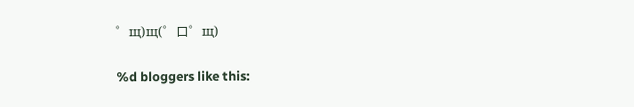゜щ)щ(゜ロ゜щ)

%d bloggers like this: